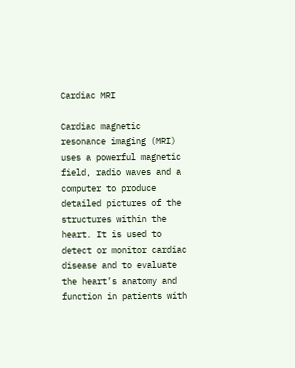Cardiac MRI

Cardiac magnetic resonance imaging (MRI) uses a powerful magnetic field, radio waves and a computer to produce detailed pictures of the structures within the heart. It is used to detect or monitor cardiac disease and to evaluate the heart’s anatomy and function in patients with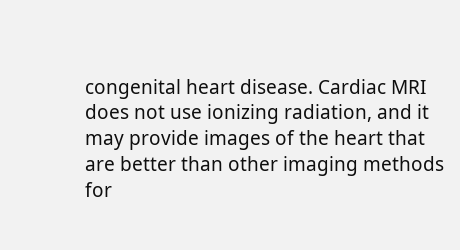congenital heart disease. Cardiac MRI does not use ionizing radiation, and it may provide images of the heart that are better than other imaging methods for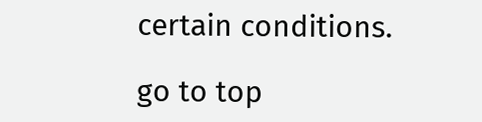certain conditions.

go to top